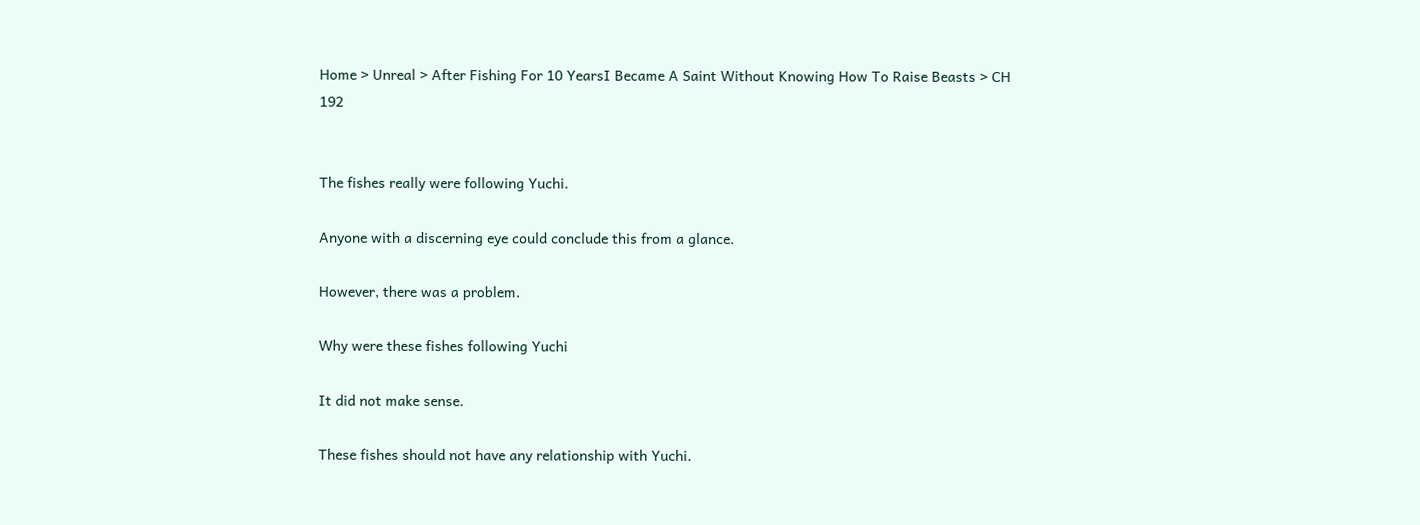Home > Unreal > After Fishing For 10 YearsI Became A Saint Without Knowing How To Raise Beasts > CH 192


The fishes really were following Yuchi.

Anyone with a discerning eye could conclude this from a glance.

However, there was a problem.

Why were these fishes following Yuchi

It did not make sense.

These fishes should not have any relationship with Yuchi.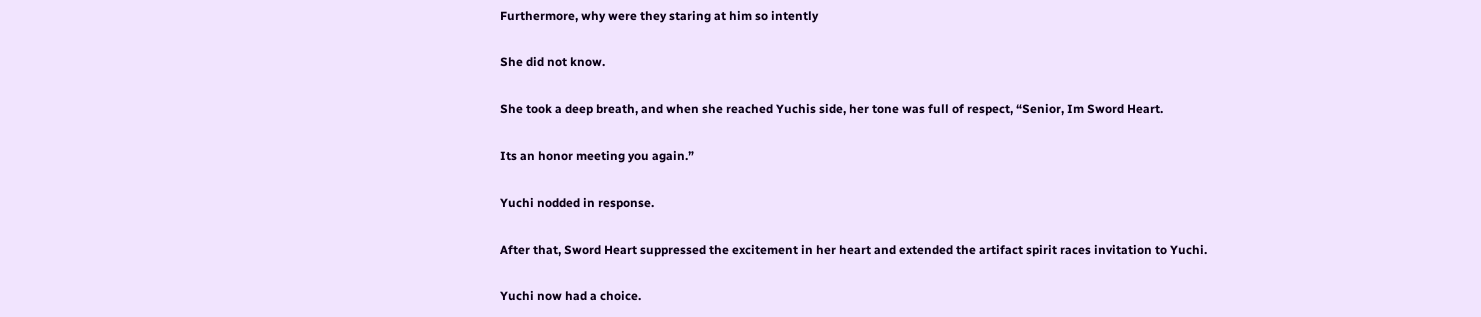Furthermore, why were they staring at him so intently

She did not know.

She took a deep breath, and when she reached Yuchis side, her tone was full of respect, “Senior, Im Sword Heart.

Its an honor meeting you again.”

Yuchi nodded in response.

After that, Sword Heart suppressed the excitement in her heart and extended the artifact spirit races invitation to Yuchi.

Yuchi now had a choice.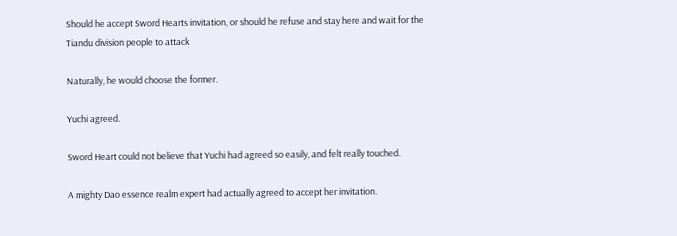Should he accept Sword Hearts invitation, or should he refuse and stay here and wait for the Tiandu division people to attack

Naturally, he would choose the former.

Yuchi agreed.

Sword Heart could not believe that Yuchi had agreed so easily, and felt really touched.

A mighty Dao essence realm expert had actually agreed to accept her invitation.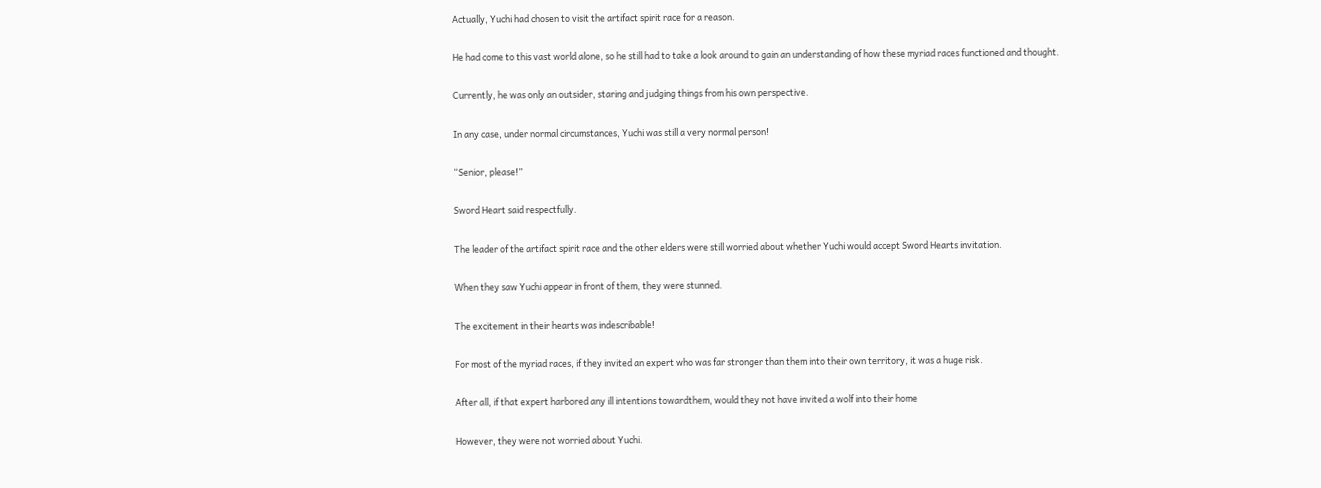Actually, Yuchi had chosen to visit the artifact spirit race for a reason.

He had come to this vast world alone, so he still had to take a look around to gain an understanding of how these myriad races functioned and thought.

Currently, he was only an outsider, staring and judging things from his own perspective.

In any case, under normal circumstances, Yuchi was still a very normal person!

“Senior, please!”

Sword Heart said respectfully.

The leader of the artifact spirit race and the other elders were still worried about whether Yuchi would accept Sword Hearts invitation.

When they saw Yuchi appear in front of them, they were stunned.

The excitement in their hearts was indescribable!

For most of the myriad races, if they invited an expert who was far stronger than them into their own territory, it was a huge risk.

After all, if that expert harbored any ill intentions towardthem, would they not have invited a wolf into their home

However, they were not worried about Yuchi.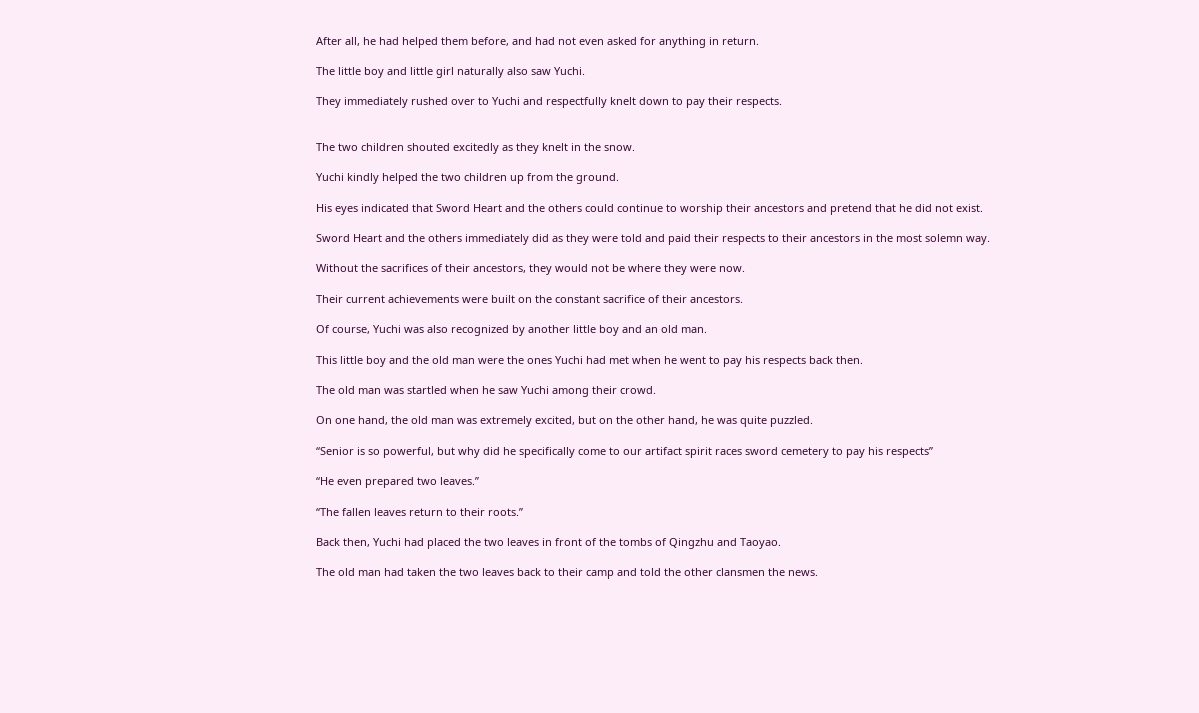After all, he had helped them before, and had not even asked for anything in return.

The little boy and little girl naturally also saw Yuchi.

They immediately rushed over to Yuchi and respectfully knelt down to pay their respects.


The two children shouted excitedly as they knelt in the snow.

Yuchi kindly helped the two children up from the ground.

His eyes indicated that Sword Heart and the others could continue to worship their ancestors and pretend that he did not exist.

Sword Heart and the others immediately did as they were told and paid their respects to their ancestors in the most solemn way.

Without the sacrifices of their ancestors, they would not be where they were now.

Their current achievements were built on the constant sacrifice of their ancestors.

Of course, Yuchi was also recognized by another little boy and an old man.

This little boy and the old man were the ones Yuchi had met when he went to pay his respects back then.

The old man was startled when he saw Yuchi among their crowd.

On one hand, the old man was extremely excited, but on the other hand, he was quite puzzled.

“Senior is so powerful, but why did he specifically come to our artifact spirit races sword cemetery to pay his respects”

“He even prepared two leaves.”

“The fallen leaves return to their roots.”

Back then, Yuchi had placed the two leaves in front of the tombs of Qingzhu and Taoyao.

The old man had taken the two leaves back to their camp and told the other clansmen the news.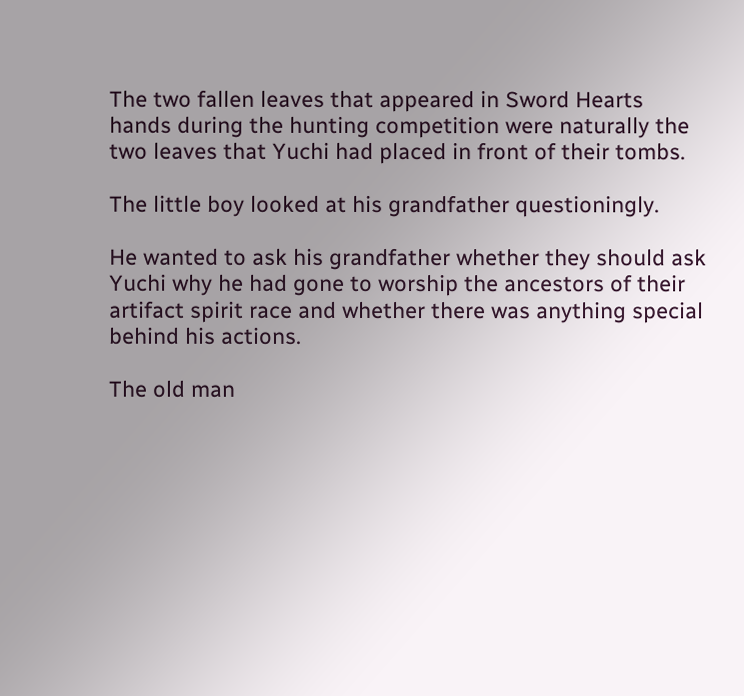The two fallen leaves that appeared in Sword Hearts hands during the hunting competition were naturally the two leaves that Yuchi had placed in front of their tombs.

The little boy looked at his grandfather questioningly.

He wanted to ask his grandfather whether they should ask Yuchi why he had gone to worship the ancestors of their artifact spirit race and whether there was anything special behind his actions.

The old man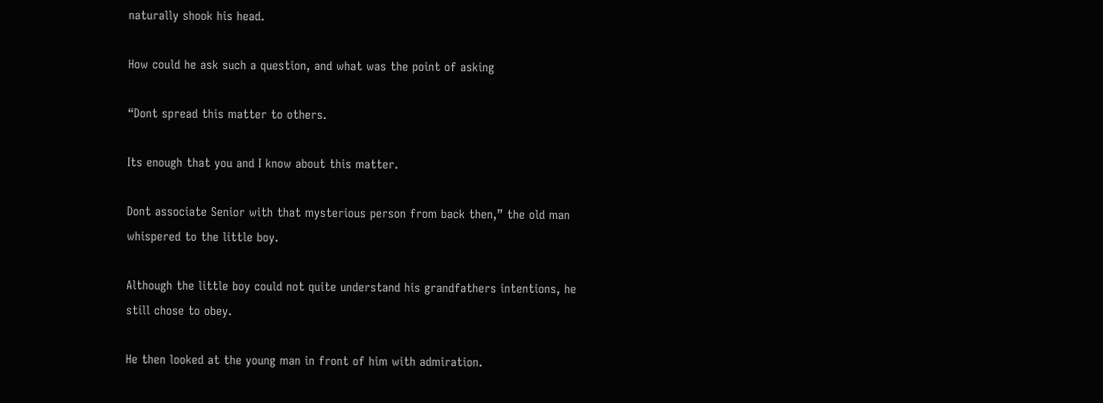naturally shook his head.

How could he ask such a question, and what was the point of asking

“Dont spread this matter to others.

Its enough that you and I know about this matter.

Dont associate Senior with that mysterious person from back then,” the old man whispered to the little boy.

Although the little boy could not quite understand his grandfathers intentions, he still chose to obey.

He then looked at the young man in front of him with admiration.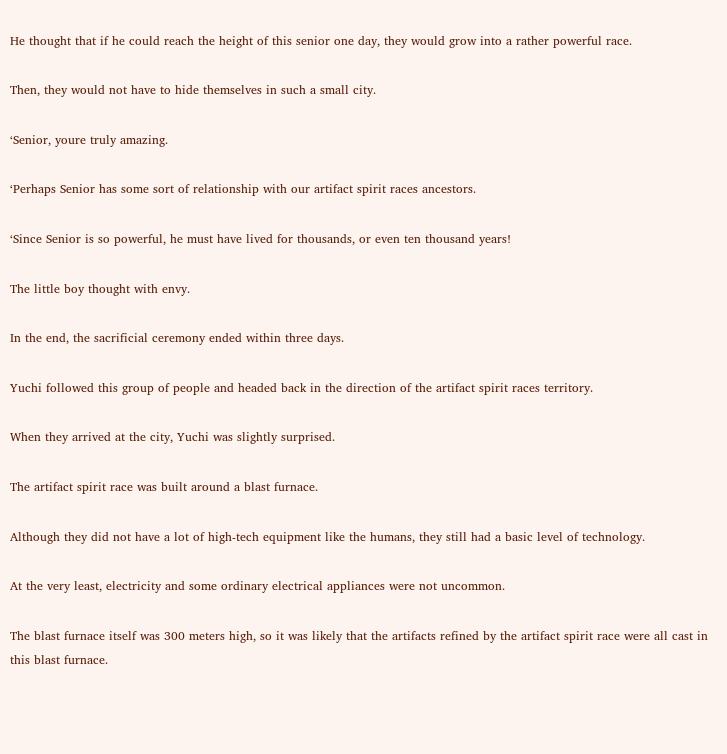He thought that if he could reach the height of this senior one day, they would grow into a rather powerful race.

Then, they would not have to hide themselves in such a small city.

‘Senior, youre truly amazing.

‘Perhaps Senior has some sort of relationship with our artifact spirit races ancestors.

‘Since Senior is so powerful, he must have lived for thousands, or even ten thousand years!

The little boy thought with envy.

In the end, the sacrificial ceremony ended within three days.

Yuchi followed this group of people and headed back in the direction of the artifact spirit races territory.

When they arrived at the city, Yuchi was slightly surprised.

The artifact spirit race was built around a blast furnace.

Although they did not have a lot of high-tech equipment like the humans, they still had a basic level of technology.

At the very least, electricity and some ordinary electrical appliances were not uncommon.

The blast furnace itself was 300 meters high, so it was likely that the artifacts refined by the artifact spirit race were all cast in this blast furnace.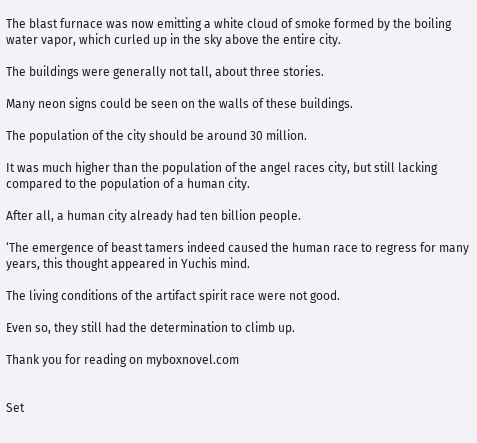The blast furnace was now emitting a white cloud of smoke formed by the boiling water vapor, which curled up in the sky above the entire city.

The buildings were generally not tall, about three stories.

Many neon signs could be seen on the walls of these buildings.

The population of the city should be around 30 million.

It was much higher than the population of the angel races city, but still lacking compared to the population of a human city.

After all, a human city already had ten billion people.

‘The emergence of beast tamers indeed caused the human race to regress for many years, this thought appeared in Yuchis mind.

The living conditions of the artifact spirit race were not good.

Even so, they still had the determination to climb up.

Thank you for reading on myboxnovel.com


Set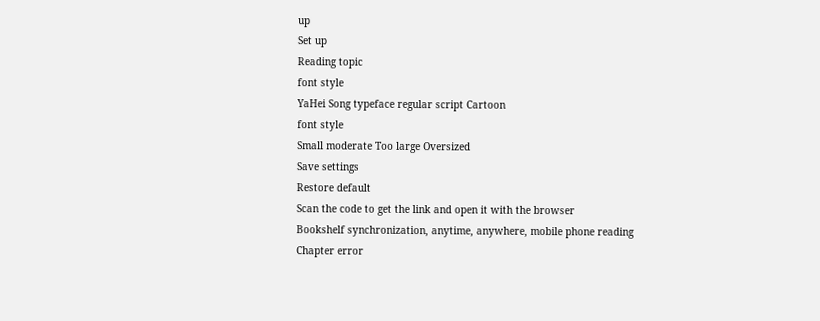up
Set up
Reading topic
font style
YaHei Song typeface regular script Cartoon
font style
Small moderate Too large Oversized
Save settings
Restore default
Scan the code to get the link and open it with the browser
Bookshelf synchronization, anytime, anywhere, mobile phone reading
Chapter error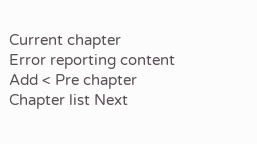Current chapter
Error reporting content
Add < Pre chapter Chapter list Next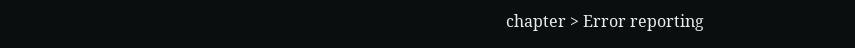chapter > Error reporting